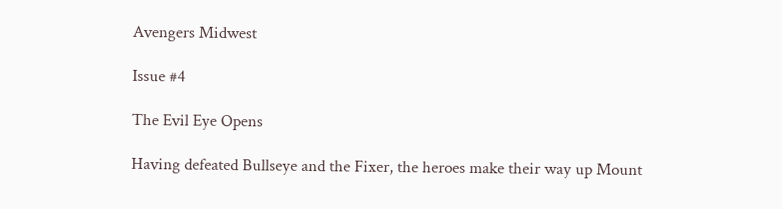Avengers Midwest

Issue #4

The Evil Eye Opens

Having defeated Bullseye and the Fixer, the heroes make their way up Mount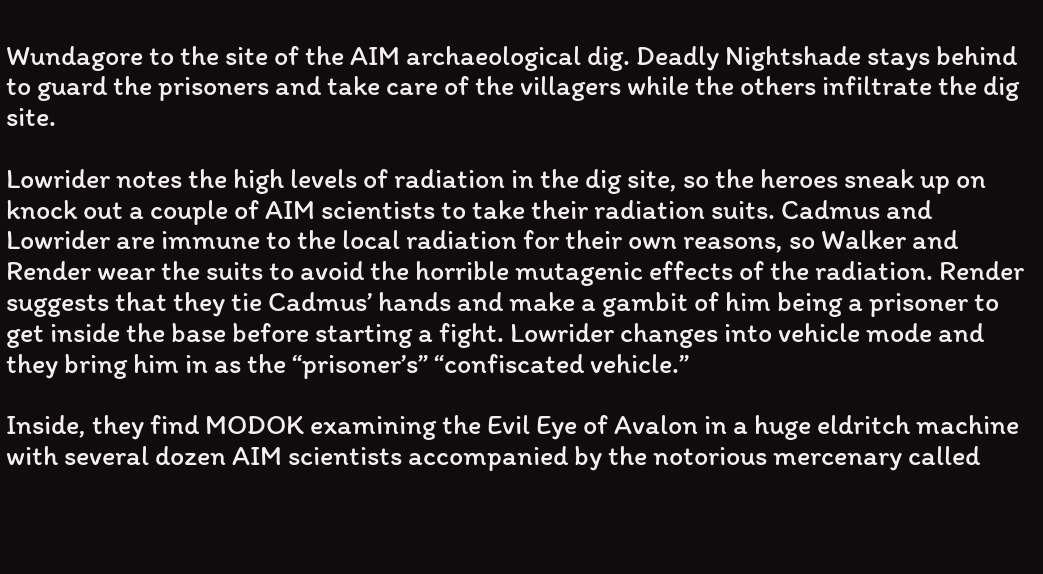Wundagore to the site of the AIM archaeological dig. Deadly Nightshade stays behind to guard the prisoners and take care of the villagers while the others infiltrate the dig site.

Lowrider notes the high levels of radiation in the dig site, so the heroes sneak up on knock out a couple of AIM scientists to take their radiation suits. Cadmus and Lowrider are immune to the local radiation for their own reasons, so Walker and Render wear the suits to avoid the horrible mutagenic effects of the radiation. Render suggests that they tie Cadmus’ hands and make a gambit of him being a prisoner to get inside the base before starting a fight. Lowrider changes into vehicle mode and they bring him in as the “prisoner’s” “confiscated vehicle.”

Inside, they find MODOK examining the Evil Eye of Avalon in a huge eldritch machine with several dozen AIM scientists accompanied by the notorious mercenary called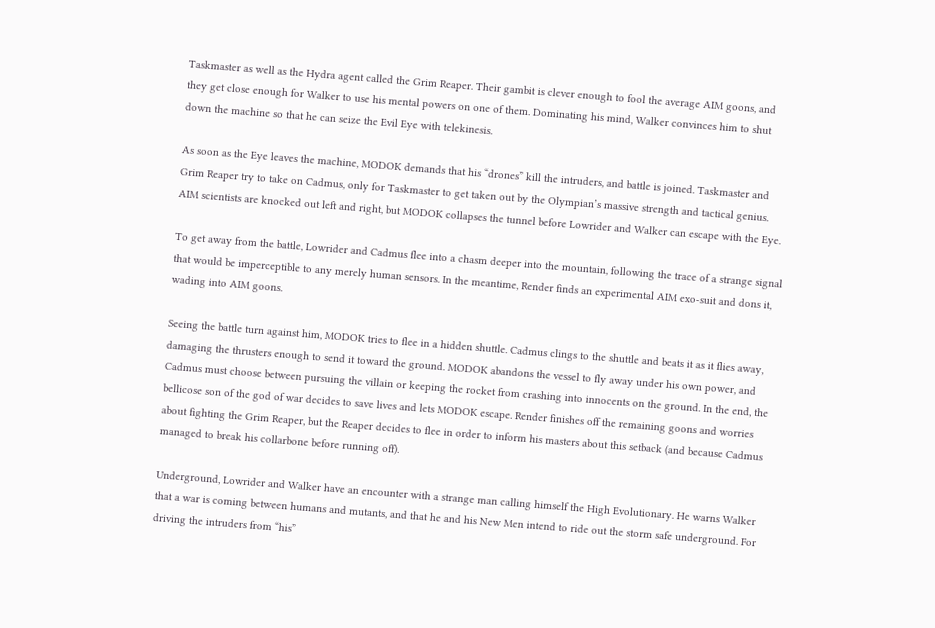Taskmaster as well as the Hydra agent called the Grim Reaper. Their gambit is clever enough to fool the average AIM goons, and they get close enough for Walker to use his mental powers on one of them. Dominating his mind, Walker convinces him to shut down the machine so that he can seize the Evil Eye with telekinesis.

As soon as the Eye leaves the machine, MODOK demands that his “drones” kill the intruders, and battle is joined. Taskmaster and Grim Reaper try to take on Cadmus, only for Taskmaster to get taken out by the Olympian’s massive strength and tactical genius. AIM scientists are knocked out left and right, but MODOK collapses the tunnel before Lowrider and Walker can escape with the Eye.

To get away from the battle, Lowrider and Cadmus flee into a chasm deeper into the mountain, following the trace of a strange signal that would be imperceptible to any merely human sensors. In the meantime, Render finds an experimental AIM exo-suit and dons it, wading into AIM goons.

Seeing the battle turn against him, MODOK tries to flee in a hidden shuttle. Cadmus clings to the shuttle and beats it as it flies away, damaging the thrusters enough to send it toward the ground. MODOK abandons the vessel to fly away under his own power, and Cadmus must choose between pursuing the villain or keeping the rocket from crashing into innocents on the ground. In the end, the bellicose son of the god of war decides to save lives and lets MODOK escape. Render finishes off the remaining goons and worries about fighting the Grim Reaper, but the Reaper decides to flee in order to inform his masters about this setback (and because Cadmus managed to break his collarbone before running off).

Underground, Lowrider and Walker have an encounter with a strange man calling himself the High Evolutionary. He warns Walker that a war is coming between humans and mutants, and that he and his New Men intend to ride out the storm safe underground. For driving the intruders from “his”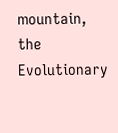mountain, the Evolutionary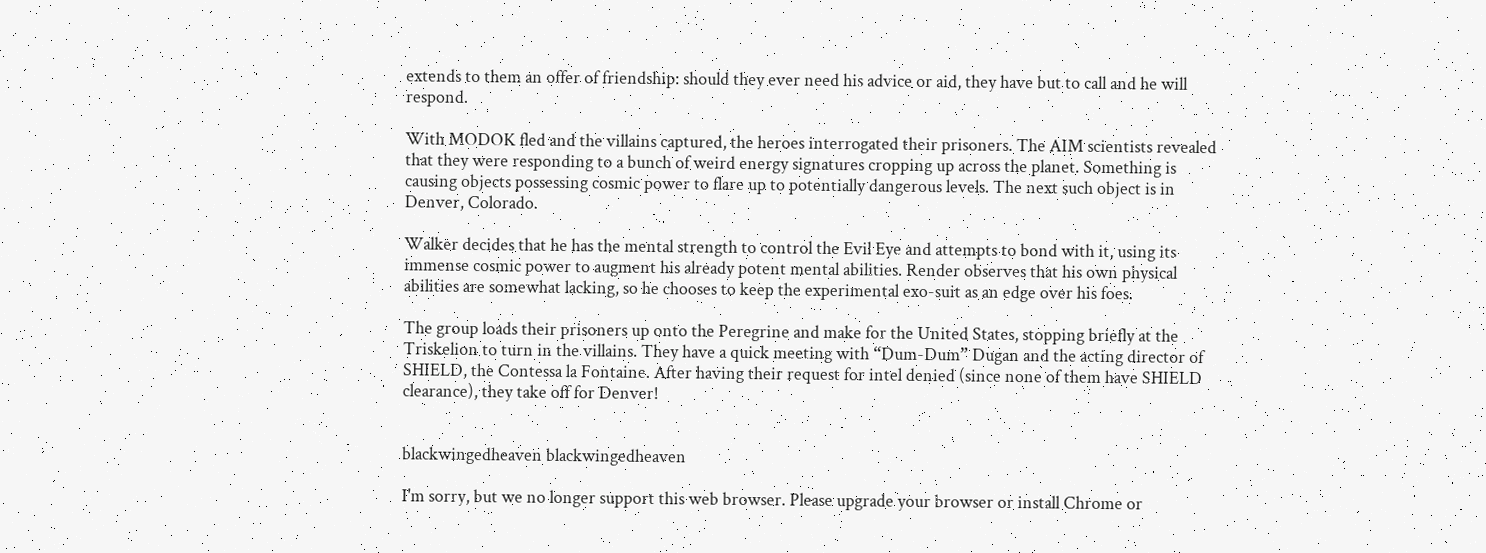extends to them an offer of friendship: should they ever need his advice or aid, they have but to call and he will respond.

With MODOK fled and the villains captured, the heroes interrogated their prisoners. The AIM scientists revealed that they were responding to a bunch of weird energy signatures cropping up across the planet. Something is causing objects possessing cosmic power to flare up to potentially dangerous levels. The next such object is in Denver, Colorado.

Walker decides that he has the mental strength to control the Evil Eye and attempts to bond with it, using its immense cosmic power to augment his already potent mental abilities. Render observes that his own physical abilities are somewhat lacking, so he chooses to keep the experimental exo-suit as an edge over his foes.

The group loads their prisoners up onto the Peregrine and make for the United States, stopping briefly at the Triskelion to turn in the villains. They have a quick meeting with “Dum-Dum” Dugan and the acting director of SHIELD, the Contessa la Fontaine. After having their request for intel denied (since none of them have SHIELD clearance), they take off for Denver!


blackwingedheaven blackwingedheaven

I'm sorry, but we no longer support this web browser. Please upgrade your browser or install Chrome or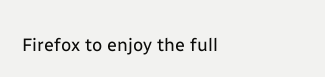Firefox to enjoy the full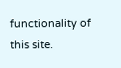functionality of this site.